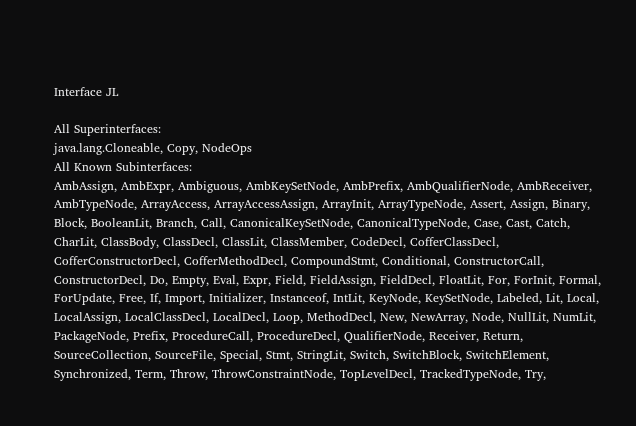Interface JL

All Superinterfaces:
java.lang.Cloneable, Copy, NodeOps
All Known Subinterfaces:
AmbAssign, AmbExpr, Ambiguous, AmbKeySetNode, AmbPrefix, AmbQualifierNode, AmbReceiver, AmbTypeNode, ArrayAccess, ArrayAccessAssign, ArrayInit, ArrayTypeNode, Assert, Assign, Binary, Block, BooleanLit, Branch, Call, CanonicalKeySetNode, CanonicalTypeNode, Case, Cast, Catch, CharLit, ClassBody, ClassDecl, ClassLit, ClassMember, CodeDecl, CofferClassDecl, CofferConstructorDecl, CofferMethodDecl, CompoundStmt, Conditional, ConstructorCall, ConstructorDecl, Do, Empty, Eval, Expr, Field, FieldAssign, FieldDecl, FloatLit, For, ForInit, Formal, ForUpdate, Free, If, Import, Initializer, Instanceof, IntLit, KeyNode, KeySetNode, Labeled, Lit, Local, LocalAssign, LocalClassDecl, LocalDecl, Loop, MethodDecl, New, NewArray, Node, NullLit, NumLit, PackageNode, Prefix, ProcedureCall, ProcedureDecl, QualifierNode, Receiver, Return, SourceCollection, SourceFile, Special, Stmt, StringLit, Switch, SwitchBlock, SwitchElement, Synchronized, Term, Throw, ThrowConstraintNode, TopLevelDecl, TrackedTypeNode, Try,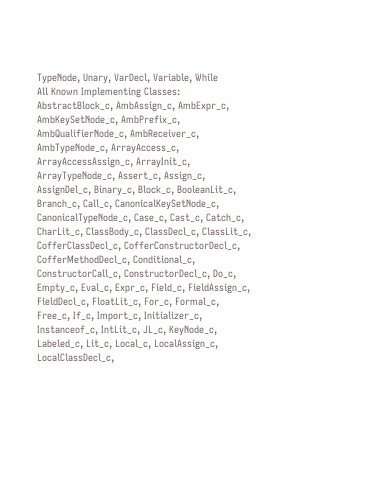TypeNode, Unary, VarDecl, Variable, While
All Known Implementing Classes:
AbstractBlock_c, AmbAssign_c, AmbExpr_c, AmbKeySetNode_c, AmbPrefix_c, AmbQualifierNode_c, AmbReceiver_c, AmbTypeNode_c, ArrayAccess_c, ArrayAccessAssign_c, ArrayInit_c, ArrayTypeNode_c, Assert_c, Assign_c, AssignDel_c, Binary_c, Block_c, BooleanLit_c, Branch_c, Call_c, CanonicalKeySetNode_c, CanonicalTypeNode_c, Case_c, Cast_c, Catch_c, CharLit_c, ClassBody_c, ClassDecl_c, ClassLit_c, CofferClassDecl_c, CofferConstructorDecl_c, CofferMethodDecl_c, Conditional_c, ConstructorCall_c, ConstructorDecl_c, Do_c, Empty_c, Eval_c, Expr_c, Field_c, FieldAssign_c, FieldDecl_c, FloatLit_c, For_c, Formal_c, Free_c, If_c, Import_c, Initializer_c, Instanceof_c, IntLit_c, JL_c, KeyNode_c, Labeled_c, Lit_c, Local_c, LocalAssign_c, LocalClassDecl_c,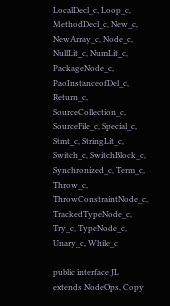LocalDecl_c, Loop_c, MethodDecl_c, New_c, NewArray_c, Node_c, NullLit_c, NumLit_c, PackageNode_c, PaoInstanceofDel_c, Return_c, SourceCollection_c, SourceFile_c, Special_c, Stmt_c, StringLit_c, Switch_c, SwitchBlock_c, Synchronized_c, Term_c, Throw_c, ThrowConstraintNode_c, TrackedTypeNode_c, Try_c, TypeNode_c, Unary_c, While_c

public interface JL
extends NodeOps, Copy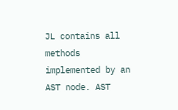JL contains all methods implemented by an AST node. AST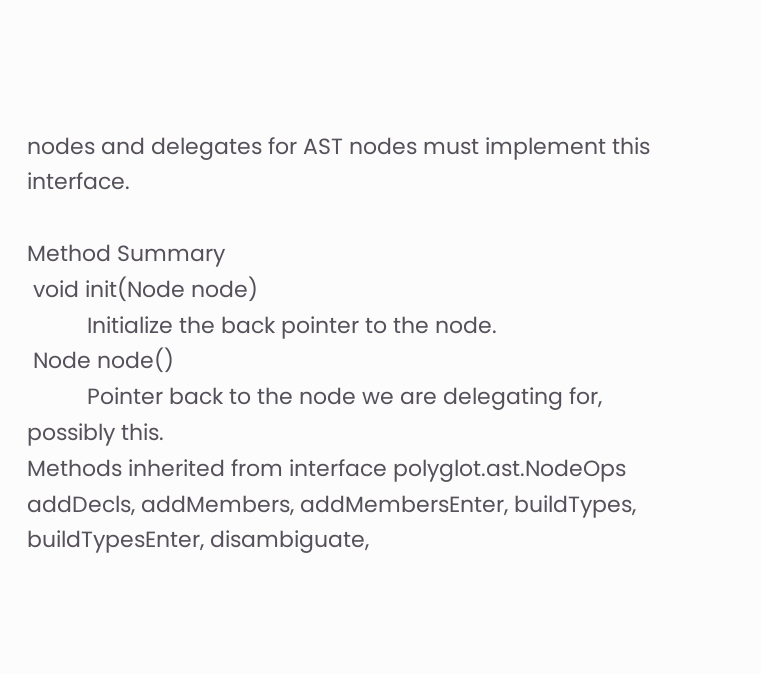nodes and delegates for AST nodes must implement this interface.

Method Summary
 void init(Node node)
          Initialize the back pointer to the node.
 Node node()
          Pointer back to the node we are delegating for, possibly this.
Methods inherited from interface polyglot.ast.NodeOps
addDecls, addMembers, addMembersEnter, buildTypes, buildTypesEnter, disambiguate,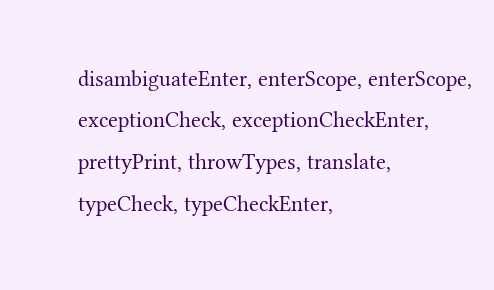disambiguateEnter, enterScope, enterScope, exceptionCheck, exceptionCheckEnter, prettyPrint, throwTypes, translate, typeCheck, typeCheckEnter,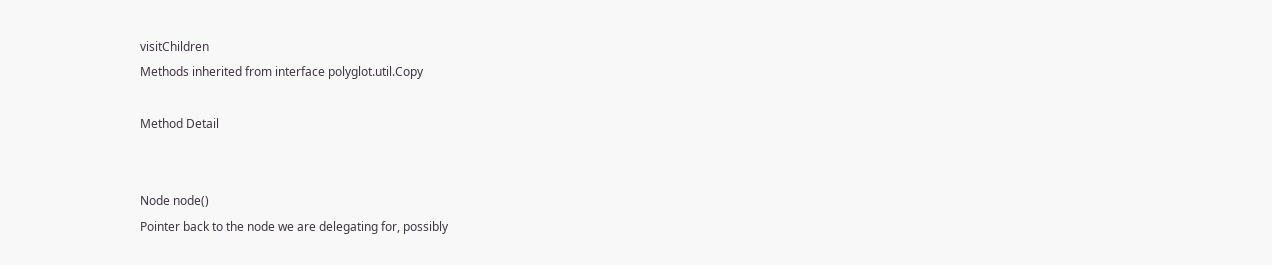visitChildren
Methods inherited from interface polyglot.util.Copy

Method Detail


Node node()
Pointer back to the node we are delegating for, possibly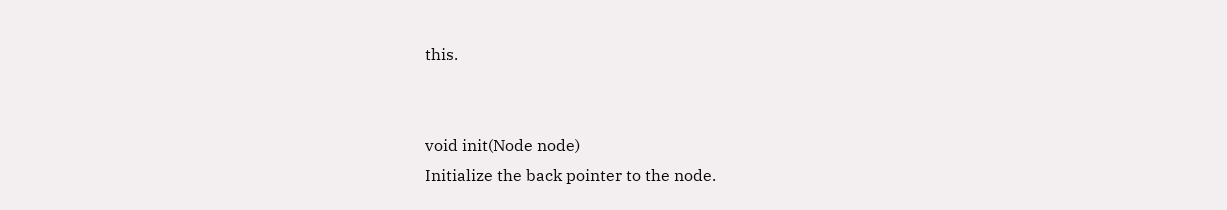this.


void init(Node node)
Initialize the back pointer to the node.